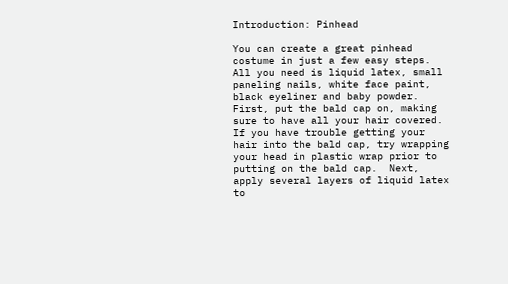Introduction: Pinhead

You can create a great pinhead costume in just a few easy steps.  All you need is liquid latex, small paneling nails, white face paint, black eyeliner and baby powder.  First, put the bald cap on, making sure to have all your hair covered.  If you have trouble getting your hair into the bald cap, try wrapping your head in plastic wrap prior to putting on the bald cap.  Next, apply several layers of liquid latex to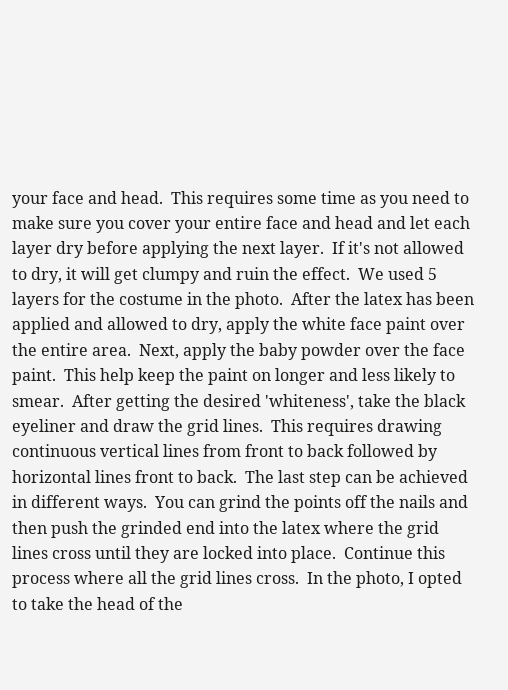your face and head.  This requires some time as you need to make sure you cover your entire face and head and let each layer dry before applying the next layer.  If it's not allowed to dry, it will get clumpy and ruin the effect.  We used 5 layers for the costume in the photo.  After the latex has been applied and allowed to dry, apply the white face paint over the entire area.  Next, apply the baby powder over the face paint.  This help keep the paint on longer and less likely to smear.  After getting the desired 'whiteness', take the black eyeliner and draw the grid lines.  This requires drawing continuous vertical lines from front to back followed by horizontal lines front to back.  The last step can be achieved in different ways.  You can grind the points off the nails and then push the grinded end into the latex where the grid lines cross until they are locked into place.  Continue this process where all the grid lines cross.  In the photo, I opted to take the head of the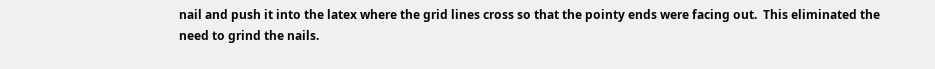nail and push it into the latex where the grid lines cross so that the pointy ends were facing out.  This eliminated the need to grind the nails.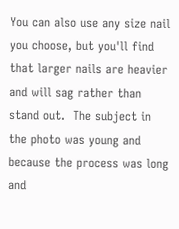You can also use any size nail you choose, but you'll find that larger nails are heavier and will sag rather than stand out.  The subject in the photo was young and because the process was long and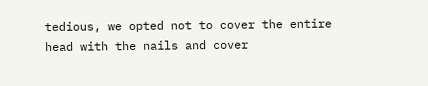tedious, we opted not to cover the entire head with the nails and cover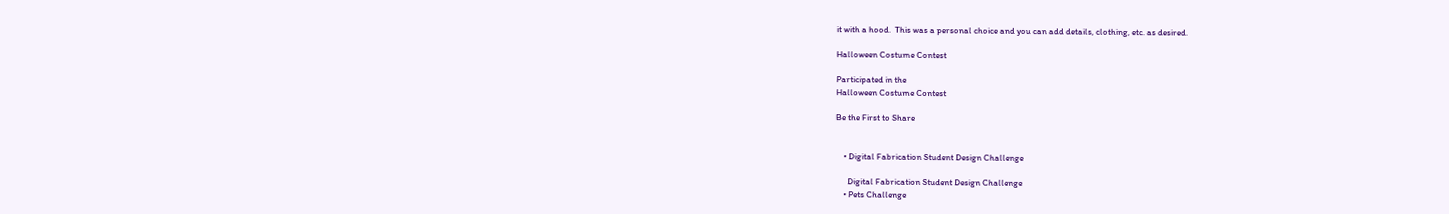it with a hood.  This was a personal choice and you can add details, clothing, etc. as desired.

Halloween Costume Contest

Participated in the
Halloween Costume Contest

Be the First to Share


    • Digital Fabrication Student Design Challenge

      Digital Fabrication Student Design Challenge
    • Pets Challenge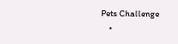Pets Challenge
    •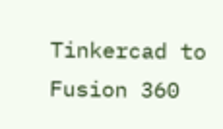Tinkercad to Fusion 360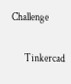Challenge

      Tinkercad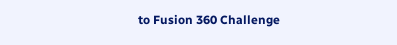to Fusion 360 Challenge